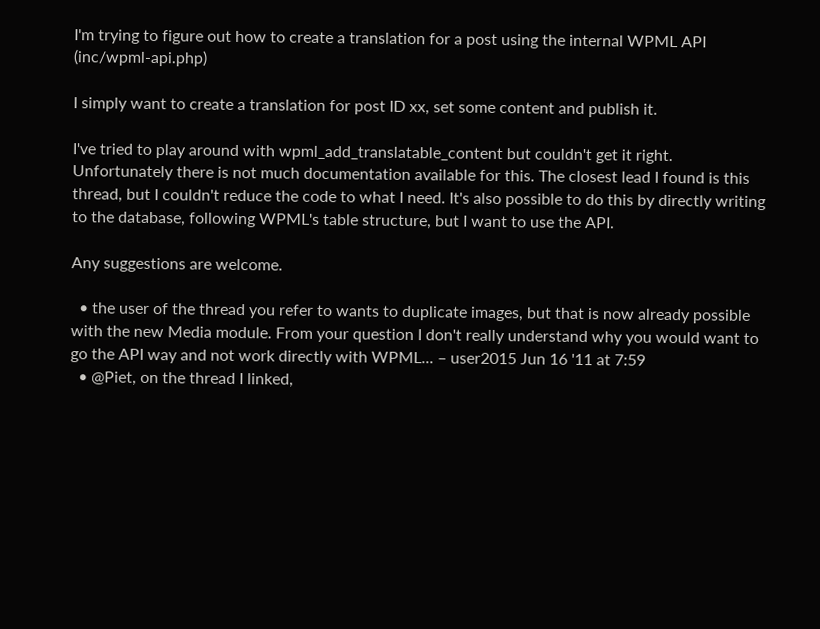I'm trying to figure out how to create a translation for a post using the internal WPML API (inc/wpml-api.php)

I simply want to create a translation for post ID xx, set some content and publish it.

I've tried to play around with wpml_add_translatable_content but couldn't get it right. Unfortunately there is not much documentation available for this. The closest lead I found is this thread, but I couldn't reduce the code to what I need. It's also possible to do this by directly writing to the database, following WPML's table structure, but I want to use the API.

Any suggestions are welcome.

  • the user of the thread you refer to wants to duplicate images, but that is now already possible with the new Media module. From your question I don't really understand why you would want to go the API way and not work directly with WPML... – user2015 Jun 16 '11 at 7:59
  • @Piet, on the thread I linked,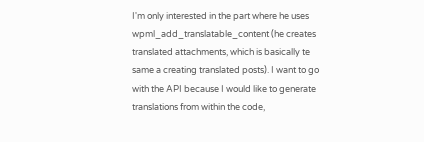I'm only interested in the part where he uses wpml_add_translatable_content (he creates translated attachments, which is basically te same a creating translated posts). I want to go with the API because I would like to generate translations from within the code,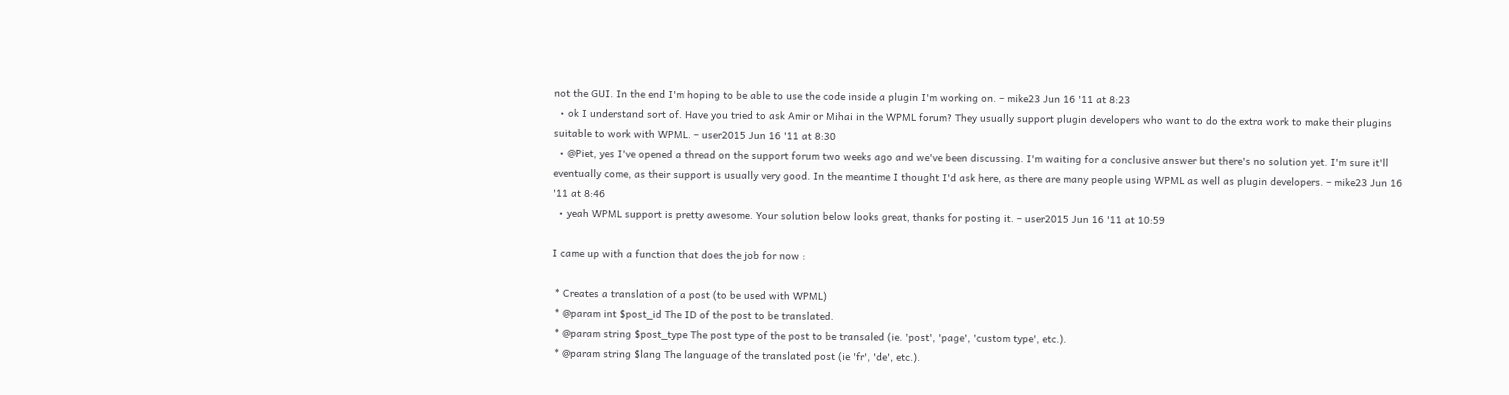not the GUI. In the end I'm hoping to be able to use the code inside a plugin I'm working on. – mike23 Jun 16 '11 at 8:23
  • ok I understand sort of. Have you tried to ask Amir or Mihai in the WPML forum? They usually support plugin developers who want to do the extra work to make their plugins suitable to work with WPML. – user2015 Jun 16 '11 at 8:30
  • @Piet, yes I've opened a thread on the support forum two weeks ago and we've been discussing. I'm waiting for a conclusive answer but there's no solution yet. I'm sure it'll eventually come, as their support is usually very good. In the meantime I thought I'd ask here, as there are many people using WPML as well as plugin developers. – mike23 Jun 16 '11 at 8:46
  • yeah WPML support is pretty awesome. Your solution below looks great, thanks for posting it. – user2015 Jun 16 '11 at 10:59

I came up with a function that does the job for now :

 * Creates a translation of a post (to be used with WPML)
 * @param int $post_id The ID of the post to be translated.
 * @param string $post_type The post type of the post to be transaled (ie. 'post', 'page', 'custom type', etc.).
 * @param string $lang The language of the translated post (ie 'fr', 'de', etc.).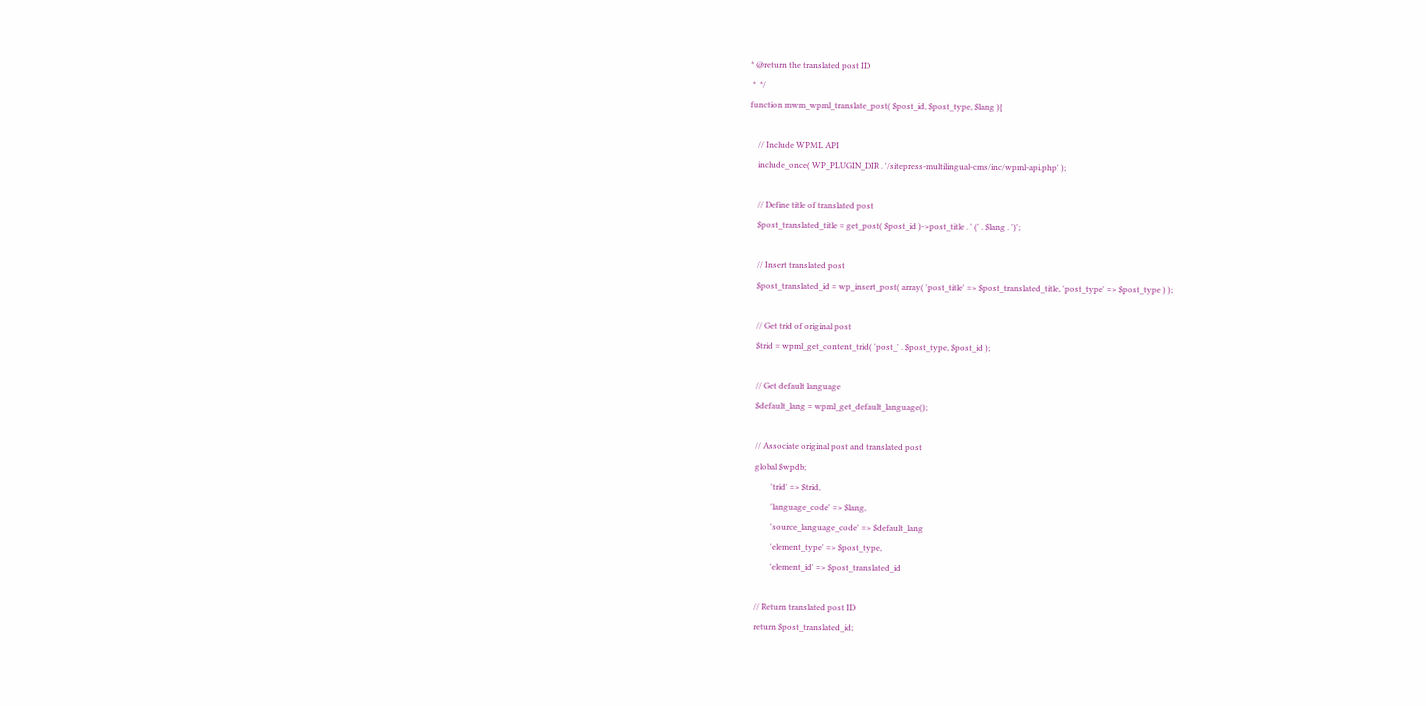* @return the translated post ID
 *  */
function mwm_wpml_translate_post( $post_id, $post_type, $lang ){

    // Include WPML API
    include_once( WP_PLUGIN_DIR . '/sitepress-multilingual-cms/inc/wpml-api.php' );

    // Define title of translated post
    $post_translated_title = get_post( $post_id )->post_title . ' (' . $lang . ')';

    // Insert translated post
    $post_translated_id = wp_insert_post( array( 'post_title' => $post_translated_title, 'post_type' => $post_type ) );

    // Get trid of original post
    $trid = wpml_get_content_trid( 'post_' . $post_type, $post_id );

    // Get default language
    $default_lang = wpml_get_default_language();

    // Associate original post and translated post
    global $wpdb;
            'trid' => $trid,
            'language_code' => $lang,
            'source_language_code' => $default_lang
            'element_type' => $post_type,
            'element_id' => $post_translated_id

    // Return translated post ID
    return $post_translated_id;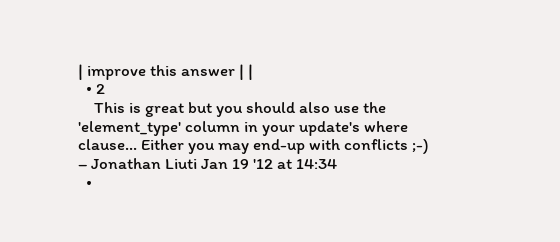| improve this answer | |
  • 2
    This is great but you should also use the 'element_type' column in your update's where clause... Either you may end-up with conflicts ;-) – Jonathan Liuti Jan 19 '12 at 14:34
  •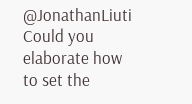@JonathanLiuti Could you elaborate how to set the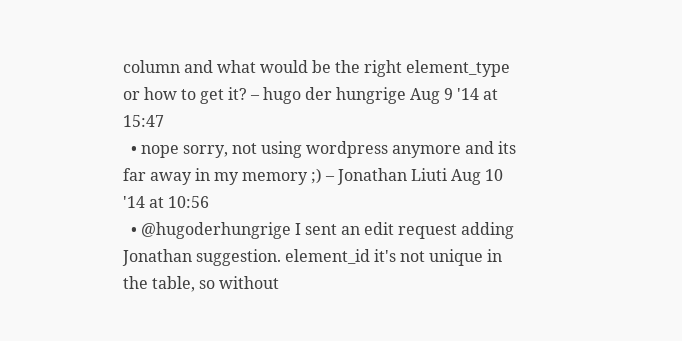column and what would be the right element_type or how to get it? – hugo der hungrige Aug 9 '14 at 15:47
  • nope sorry, not using wordpress anymore and its far away in my memory ;) – Jonathan Liuti Aug 10 '14 at 10:56
  • @hugoderhungrige I sent an edit request adding Jonathan suggestion. element_id it's not unique in the table, so without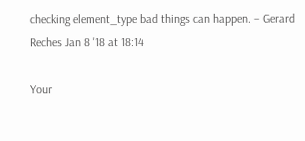checking element_type bad things can happen. – Gerard Reches Jan 8 '18 at 18:14

Your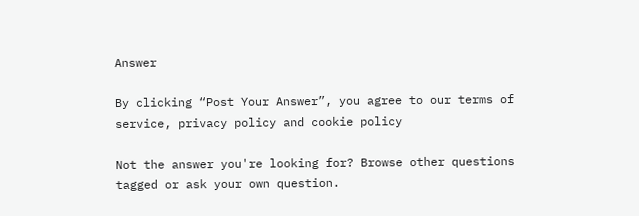Answer

By clicking “Post Your Answer”, you agree to our terms of service, privacy policy and cookie policy

Not the answer you're looking for? Browse other questions tagged or ask your own question.